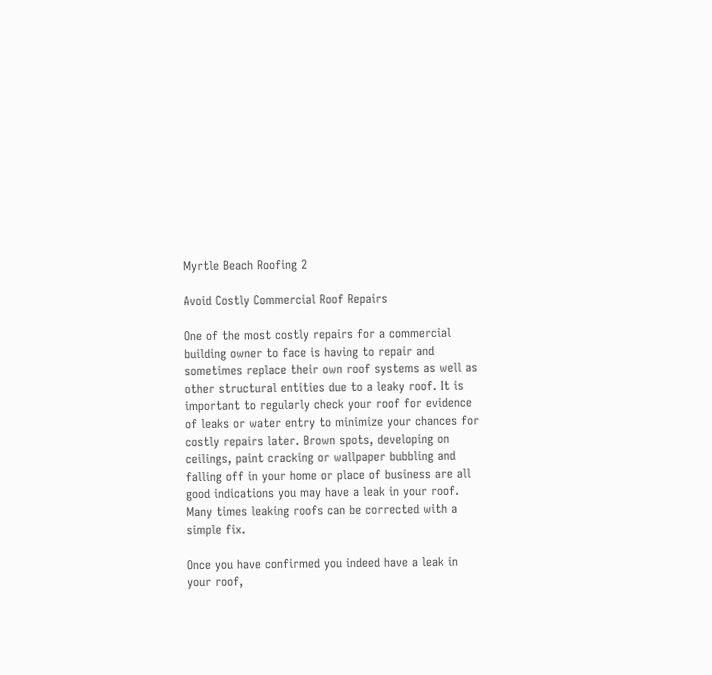Myrtle Beach Roofing 2

Avoid Costly Commercial Roof Repairs

One of the most costly repairs for a commercial building owner to face is having to repair and sometimes replace their own roof systems as well as other structural entities due to a leaky roof. It is important to regularly check your roof for evidence of leaks or water entry to minimize your chances for costly repairs later. Brown spots, developing on ceilings, paint cracking or wallpaper bubbling and falling off in your home or place of business are all good indications you may have a leak in your roof. Many times leaking roofs can be corrected with a simple fix.

Once you have confirmed you indeed have a leak in your roof,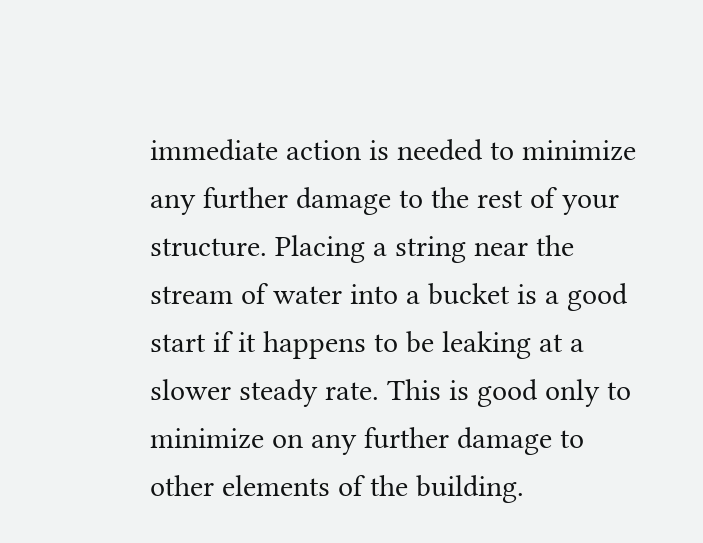immediate action is needed to minimize any further damage to the rest of your structure. Placing a string near the stream of water into a bucket is a good start if it happens to be leaking at a slower steady rate. This is good only to minimize on any further damage to other elements of the building.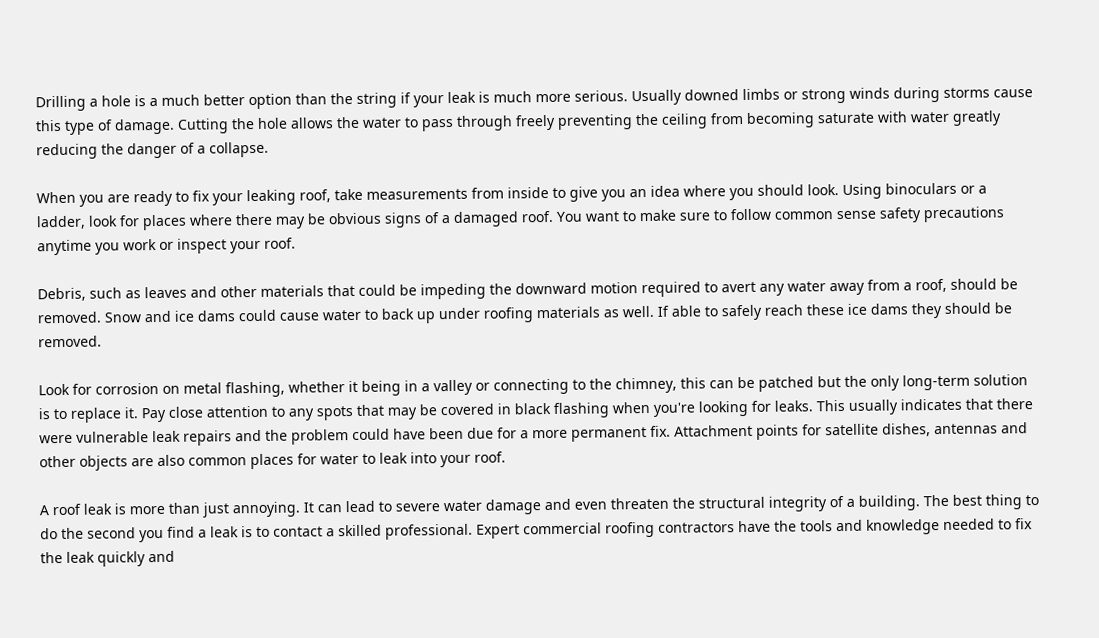Drilling a hole is a much better option than the string if your leak is much more serious. Usually downed limbs or strong winds during storms cause this type of damage. Cutting the hole allows the water to pass through freely preventing the ceiling from becoming saturate with water greatly reducing the danger of a collapse.

When you are ready to fix your leaking roof, take measurements from inside to give you an idea where you should look. Using binoculars or a ladder, look for places where there may be obvious signs of a damaged roof. You want to make sure to follow common sense safety precautions anytime you work or inspect your roof.

Debris, such as leaves and other materials that could be impeding the downward motion required to avert any water away from a roof, should be removed. Snow and ice dams could cause water to back up under roofing materials as well. If able to safely reach these ice dams they should be removed.

Look for corrosion on metal flashing, whether it being in a valley or connecting to the chimney, this can be patched but the only long-term solution is to replace it. Pay close attention to any spots that may be covered in black flashing when you're looking for leaks. This usually indicates that there were vulnerable leak repairs and the problem could have been due for a more permanent fix. Attachment points for satellite dishes, antennas and other objects are also common places for water to leak into your roof.

A roof leak is more than just annoying. It can lead to severe water damage and even threaten the structural integrity of a building. The best thing to do the second you find a leak is to contact a skilled professional. Expert commercial roofing contractors have the tools and knowledge needed to fix the leak quickly and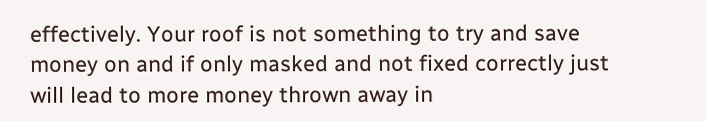effectively. Your roof is not something to try and save money on and if only masked and not fixed correctly just will lead to more money thrown away in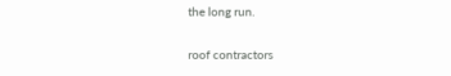the long run.

roof contractors